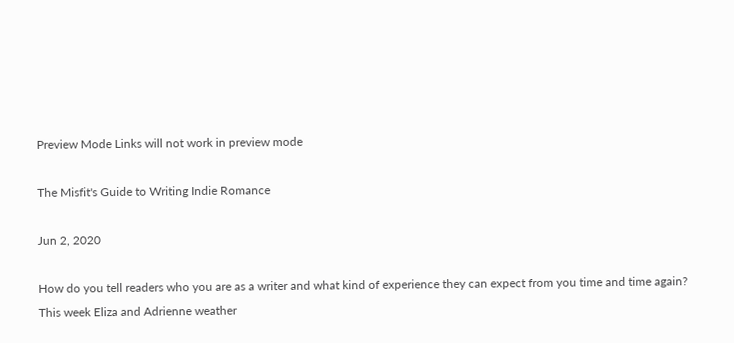Preview Mode Links will not work in preview mode

The Misfit's Guide to Writing Indie Romance

Jun 2, 2020

How do you tell readers who you are as a writer and what kind of experience they can expect from you time and time again? This week Eliza and Adrienne weather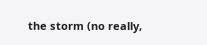the storm (no really,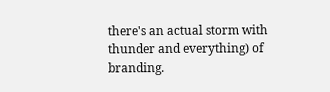there's an actual storm with thunder and everything) of branding.